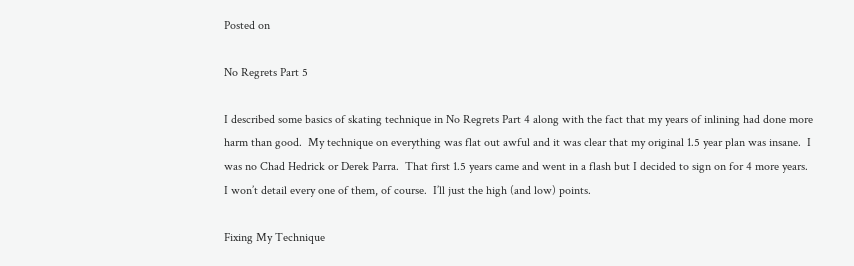Posted on

No Regrets Part 5

I described some basics of skating technique in No Regrets Part 4 along with the fact that my years of inlining had done more harm than good.  My technique on everything was flat out awful and it was clear that my original 1.5 year plan was insane.  I was no Chad Hedrick or Derek Parra.  That first 1.5 years came and went in a flash but I decided to sign on for 4 more years.  I won’t detail every one of them, of course.  I’ll just the high (and low) points.

Fixing My Technique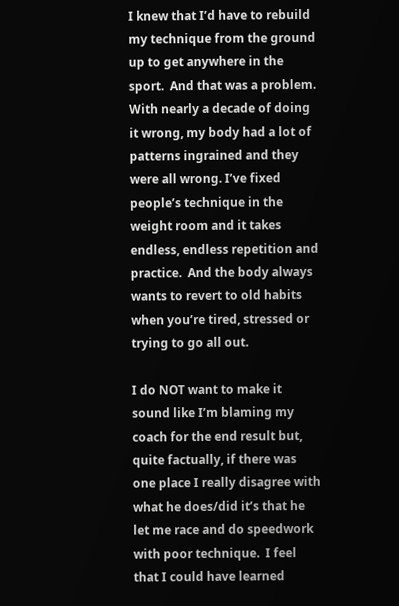I knew that I’d have to rebuild my technique from the ground up to get anywhere in the sport.  And that was a problem.  With nearly a decade of doing it wrong, my body had a lot of patterns ingrained and they were all wrong. I’ve fixed people’s technique in the weight room and it takes endless, endless repetition and practice.  And the body always wants to revert to old habits when you’re tired, stressed or trying to go all out.

I do NOT want to make it sound like I’m blaming my coach for the end result but, quite factually, if there was one place I really disagree with what he does/did it’s that he let me race and do speedwork with poor technique.  I feel that I could have learned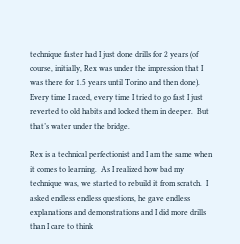technique faster had I just done drills for 2 years (of course, initially, Rex was under the impression that I was there for 1.5 years until Torino and then done).  Every time I raced, every time I tried to go fast I just reverted to old habits and locked them in deeper.  But that’s water under the bridge.

Rex is a technical perfectionist and I am the same when it comes to learning.  As I realized how bad my technique was, we started to rebuild it from scratch.  I asked endless endless questions, he gave endless explanations and demonstrations and I did more drills than I care to think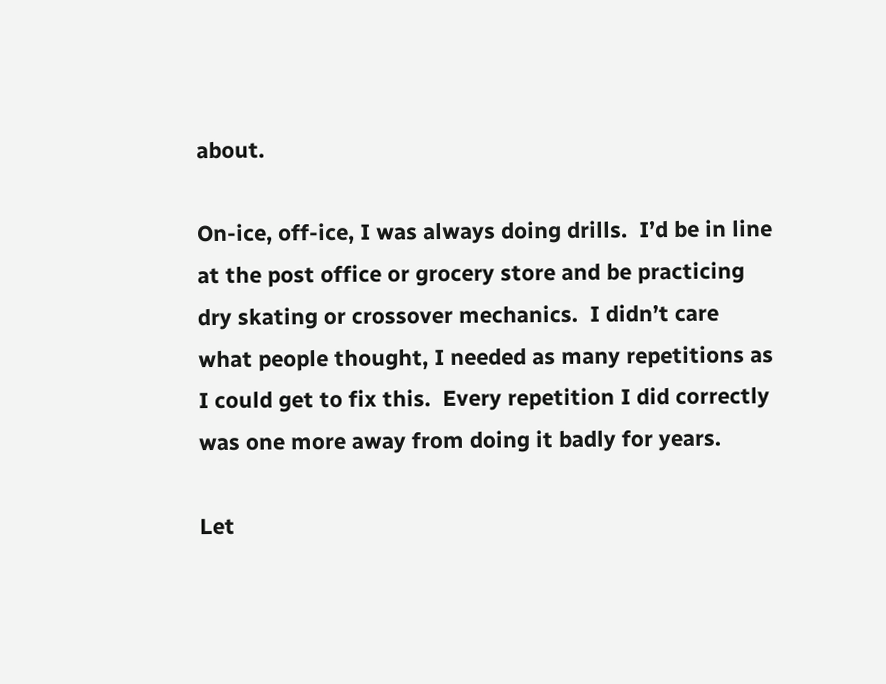about.

On-ice, off-ice, I was always doing drills.  I’d be in line at the post office or grocery store and be practicing dry skating or crossover mechanics.  I didn’t care what people thought, I needed as many repetitions as I could get to fix this.  Every repetition I did correctly was one more away from doing it badly for years.

Let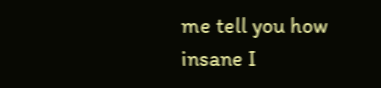me tell you how insane I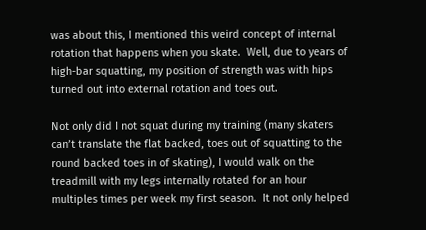was about this, I mentioned this weird concept of internal rotation that happens when you skate.  Well, due to years of high-bar squatting, my position of strength was with hips turned out into external rotation and toes out.

Not only did I not squat during my training (many skaters can’t translate the flat backed, toes out of squatting to the round backed toes in of skating), I would walk on the treadmill with my legs internally rotated for an hour multiples times per week my first season.  It not only helped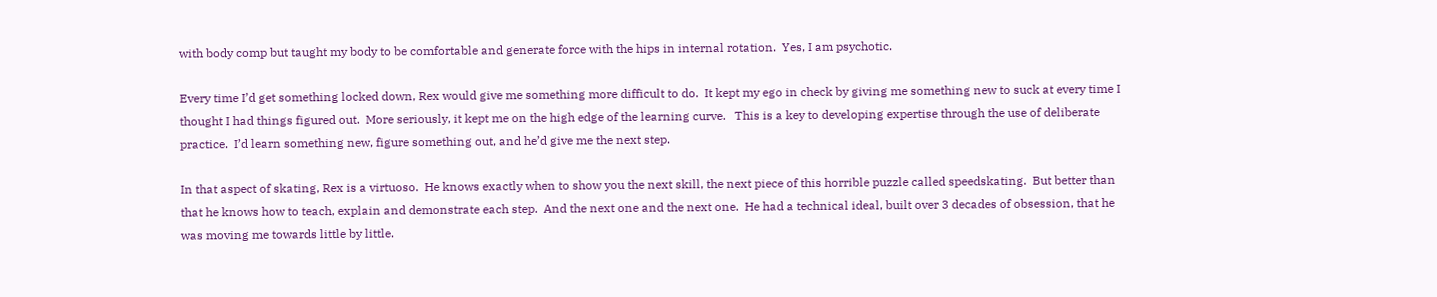with body comp but taught my body to be comfortable and generate force with the hips in internal rotation.  Yes, I am psychotic.

Every time I’d get something locked down, Rex would give me something more difficult to do.  It kept my ego in check by giving me something new to suck at every time I thought I had things figured out.  More seriously, it kept me on the high edge of the learning curve.   This is a key to developing expertise through the use of deliberate practice.  I’d learn something new, figure something out, and he’d give me the next step.

In that aspect of skating, Rex is a virtuoso.  He knows exactly when to show you the next skill, the next piece of this horrible puzzle called speedskating.  But better than that he knows how to teach, explain and demonstrate each step.  And the next one and the next one.  He had a technical ideal, built over 3 decades of obsession, that he was moving me towards little by little.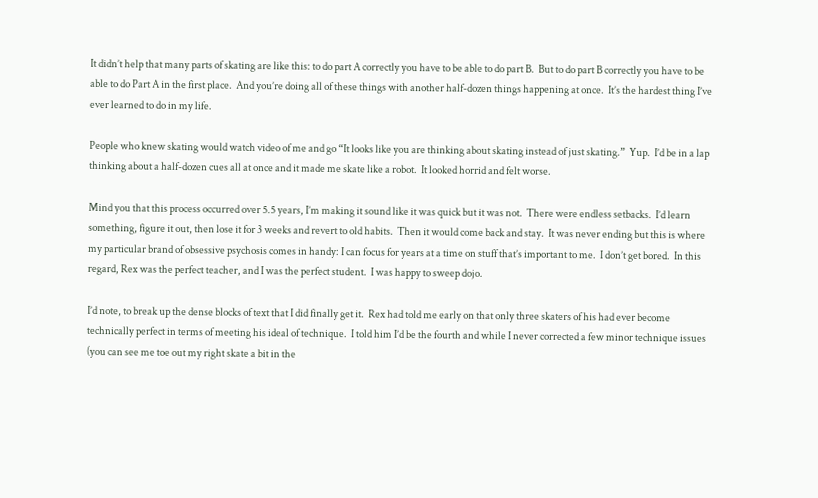It didn’t help that many parts of skating are like this: to do part A correctly you have to be able to do part B.  But to do part B correctly you have to be able to do Part A in the first place.  And you’re doing all of these things with another half-dozen things happening at once.  It’s the hardest thing I’ve ever learned to do in my life.

People who knew skating would watch video of me and go “It looks like you are thinking about skating instead of just skating.”  Yup.  I’d be in a lap thinking about a half-dozen cues all at once and it made me skate like a robot.  It looked horrid and felt worse.

Mind you that this process occurred over 5.5 years, I’m making it sound like it was quick but it was not.  There were endless setbacks.  I’d learn something, figure it out, then lose it for 3 weeks and revert to old habits.  Then it would come back and stay.  It was never ending but this is where my particular brand of obsessive psychosis comes in handy: I can focus for years at a time on stuff that’s important to me.  I don’t get bored.  In this regard, Rex was the perfect teacher, and I was the perfect student.  I was happy to sweep dojo.

I’d note, to break up the dense blocks of text that I did finally get it.  Rex had told me early on that only three skaters of his had ever become technically perfect in terms of meeting his ideal of technique.  I told him I’d be the fourth and while I never corrected a few minor technique issues (you can see me toe out my right skate a bit in the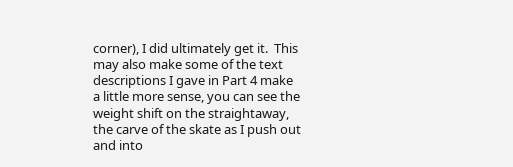corner), I did ultimately get it.  This may also make some of the text descriptions I gave in Part 4 make a little more sense, you can see the weight shift on the straightaway, the carve of the skate as I push out and into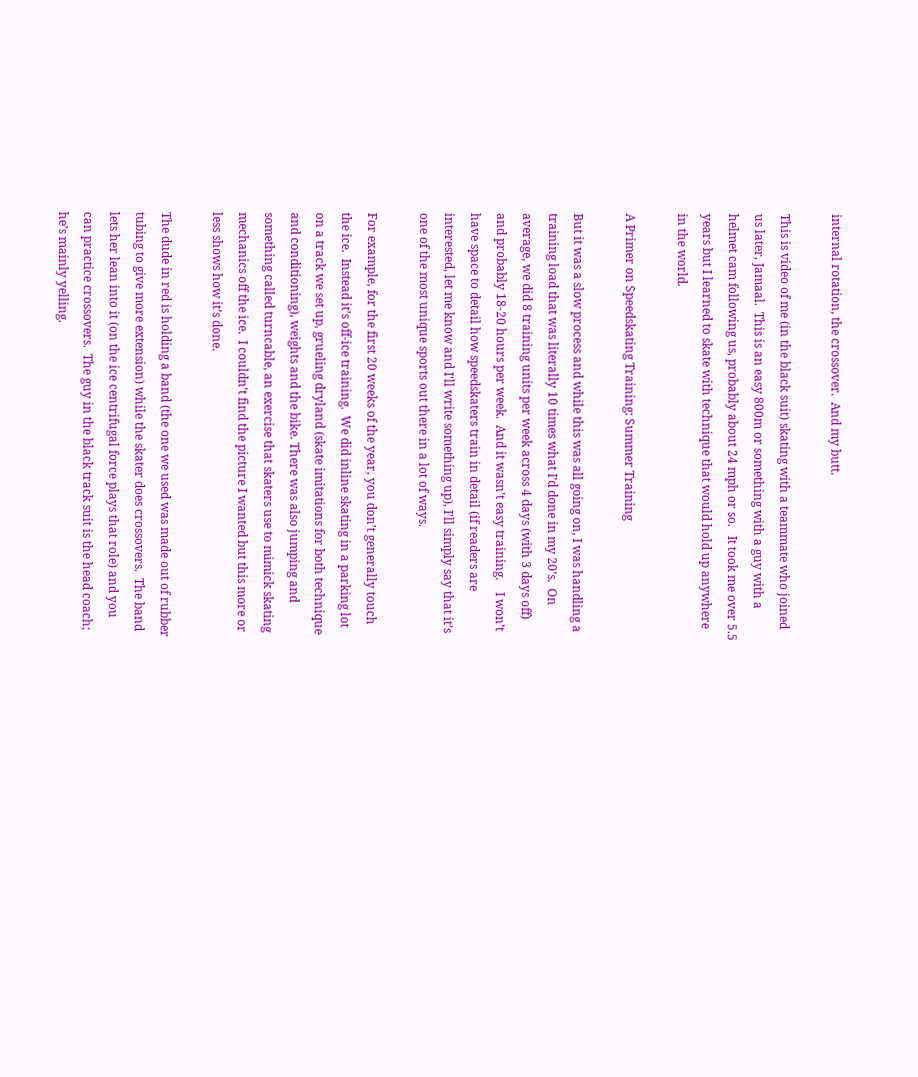internal rotation, the crossover.  And my butt.

This is video of me (in the black suit) skating with a teammate who joined us later, Jamaal.  This is an easy 800m or something with a guy with a helmet cam following us, probably about 24 mph or so.   It took me over 5.5 years but I learned to skate with technique that would hold up anywhere in the world.

A Primer on Speedskating Training: Summer Training

But it was a slow process and while this was all going on, I was handling a training load that was literally 10 times what I’d done in my 20’s.  On average, we did 8 training units per week across 4 days (with 3 days off) and probably 18-20 hours per week.  And it wasn’t easy training.    I won’t have space to detail how speedskaters train in detail (if readers are interested, let me know and I’ll write something up), I’ll simply say that it’s one of the most unique sports out there in a lot of ways.

For example, for the first 20 weeks of the year, you don’t generally touch the ice.  Instead it’s off-ice training.  We did inline skating in a parking lot on a track we set up, grueling dryland (skate imitations for both technique and conditioning), weights and the bike. There was also jumping and something called turncable, an exercise that skaters use to mimick skating mechanics off the ice.  I couldn’t find the picture I wanted but this more or less shows how it’s done.

The dude in red is holding a band (the one we used was made out of rubber tubing to give more extension) while the skater does crossovers.  The band lets her lean into it (on the ice centrifugal force plays that role) and you can practice crossovers.  The guy in the black track suit is the head coach; he’s mainly yelling.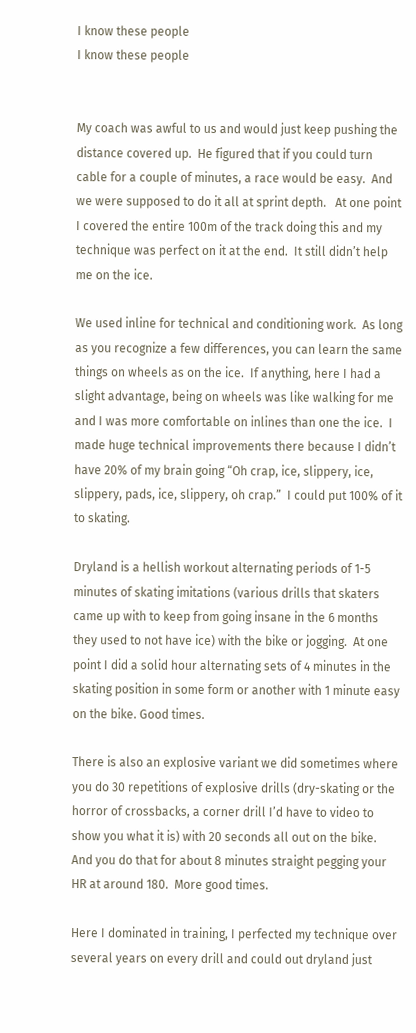I know these people
I know these people


My coach was awful to us and would just keep pushing the distance covered up.  He figured that if you could turn cable for a couple of minutes, a race would be easy.  And we were supposed to do it all at sprint depth.   At one point I covered the entire 100m of the track doing this and my technique was perfect on it at the end.  It still didn’t help me on the ice.

We used inline for technical and conditioning work.  As long as you recognize a few differences, you can learn the same things on wheels as on the ice.  If anything, here I had a slight advantage, being on wheels was like walking for me and I was more comfortable on inlines than one the ice.  I made huge technical improvements there because I didn’t have 20% of my brain going “Oh crap, ice, slippery, ice, slippery, pads, ice, slippery, oh crap.”  I could put 100% of it to skating.

Dryland is a hellish workout alternating periods of 1-5 minutes of skating imitations (various drills that skaters came up with to keep from going insane in the 6 months they used to not have ice) with the bike or jogging.  At one point I did a solid hour alternating sets of 4 minutes in the skating position in some form or another with 1 minute easy on the bike. Good times.

There is also an explosive variant we did sometimes where you do 30 repetitions of explosive drills (dry-skating or the horror of crossbacks, a corner drill I’d have to video to show you what it is) with 20 seconds all out on the bike.   And you do that for about 8 minutes straight pegging your HR at around 180.  More good times.

Here I dominated in training, I perfected my technique over several years on every drill and could out dryland just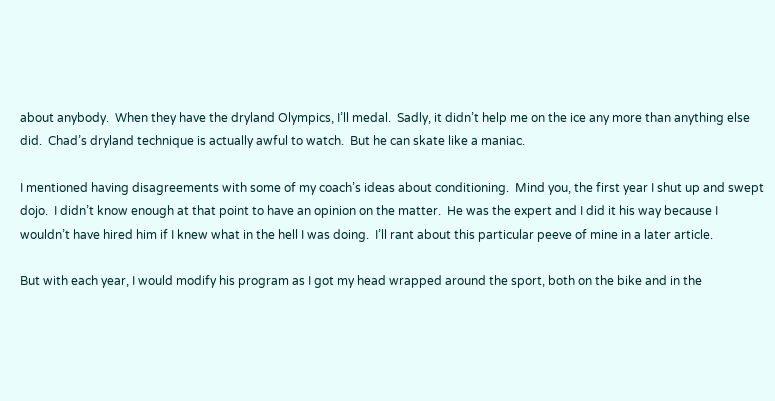about anybody.  When they have the dryland Olympics, I’ll medal.  Sadly, it didn’t help me on the ice any more than anything else did.  Chad’s dryland technique is actually awful to watch.  But he can skate like a maniac.

I mentioned having disagreements with some of my coach’s ideas about conditioning.  Mind you, the first year I shut up and swept dojo.  I didn’t know enough at that point to have an opinion on the matter.  He was the expert and I did it his way because I wouldn’t have hired him if I knew what in the hell I was doing.  I’ll rant about this particular peeve of mine in a later article.

But with each year, I would modify his program as I got my head wrapped around the sport, both on the bike and in the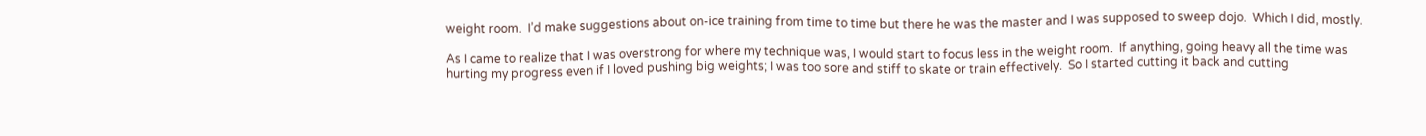weight room.  I’d make suggestions about on-ice training from time to time but there he was the master and I was supposed to sweep dojo.  Which I did, mostly.

As I came to realize that I was overstrong for where my technique was, I would start to focus less in the weight room.  If anything, going heavy all the time was hurting my progress even if I loved pushing big weights; I was too sore and stiff to skate or train effectively.  So I started cutting it back and cutting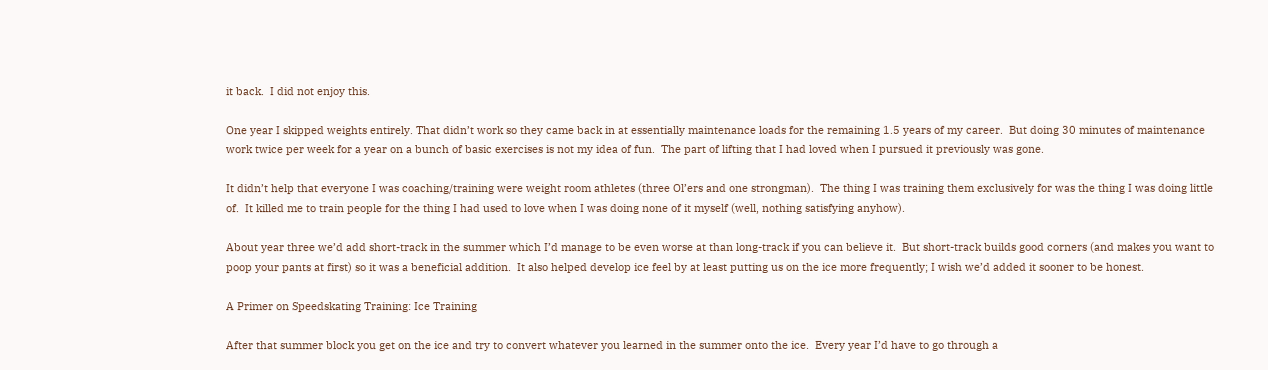it back.  I did not enjoy this.

One year I skipped weights entirely. That didn’t work so they came back in at essentially maintenance loads for the remaining 1.5 years of my career.  But doing 30 minutes of maintenance work twice per week for a year on a bunch of basic exercises is not my idea of fun.  The part of lifting that I had loved when I pursued it previously was gone.

It didn’t help that everyone I was coaching/training were weight room athletes (three Ol’ers and one strongman).  The thing I was training them exclusively for was the thing I was doing little of.  It killed me to train people for the thing I had used to love when I was doing none of it myself (well, nothing satisfying anyhow).

About year three we’d add short-track in the summer which I’d manage to be even worse at than long-track if you can believe it.  But short-track builds good corners (and makes you want to poop your pants at first) so it was a beneficial addition.  It also helped develop ice feel by at least putting us on the ice more frequently; I wish we’d added it sooner to be honest.

A Primer on Speedskating Training: Ice Training

After that summer block you get on the ice and try to convert whatever you learned in the summer onto the ice.  Every year I’d have to go through a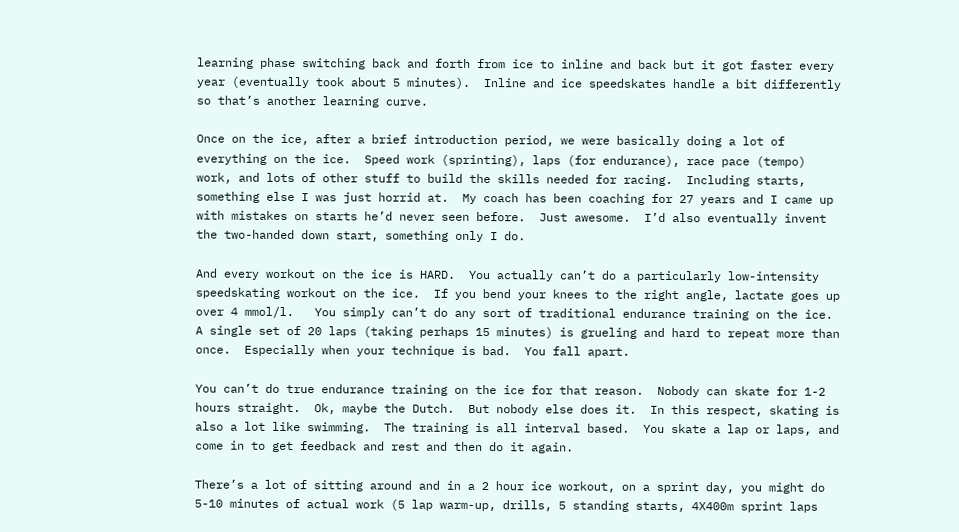learning phase switching back and forth from ice to inline and back but it got faster every year (eventually took about 5 minutes).  Inline and ice speedskates handle a bit differently so that’s another learning curve.

Once on the ice, after a brief introduction period, we were basically doing a lot of everything on the ice.  Speed work (sprinting), laps (for endurance), race pace (tempo) work, and lots of other stuff to build the skills needed for racing.  Including starts, something else I was just horrid at.  My coach has been coaching for 27 years and I came up with mistakes on starts he’d never seen before.  Just awesome.  I’d also eventually invent the two-handed down start, something only I do.

And every workout on the ice is HARD.  You actually can’t do a particularly low-intensity speedskating workout on the ice.  If you bend your knees to the right angle, lactate goes up over 4 mmol/l.   You simply can’t do any sort of traditional endurance training on the ice.  A single set of 20 laps (taking perhaps 15 minutes) is grueling and hard to repeat more than once.  Especially when your technique is bad.  You fall apart.

You can’t do true endurance training on the ice for that reason.  Nobody can skate for 1-2 hours straight.  Ok, maybe the Dutch.  But nobody else does it.  In this respect, skating is also a lot like swimming.  The training is all interval based.  You skate a lap or laps, and come in to get feedback and rest and then do it again.

There’s a lot of sitting around and in a 2 hour ice workout, on a sprint day, you might do 5-10 minutes of actual work (5 lap warm-up, drills, 5 standing starts, 4X400m sprint laps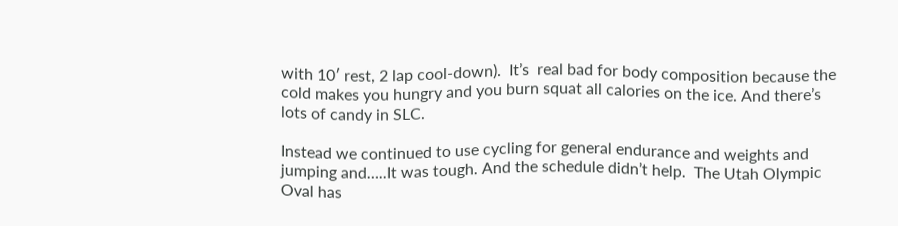with 10′ rest, 2 lap cool-down).  It’s  real bad for body composition because the cold makes you hungry and you burn squat all calories on the ice. And there’s lots of candy in SLC.

Instead we continued to use cycling for general endurance and weights and jumping and…..It was tough. And the schedule didn’t help.  The Utah Olympic Oval has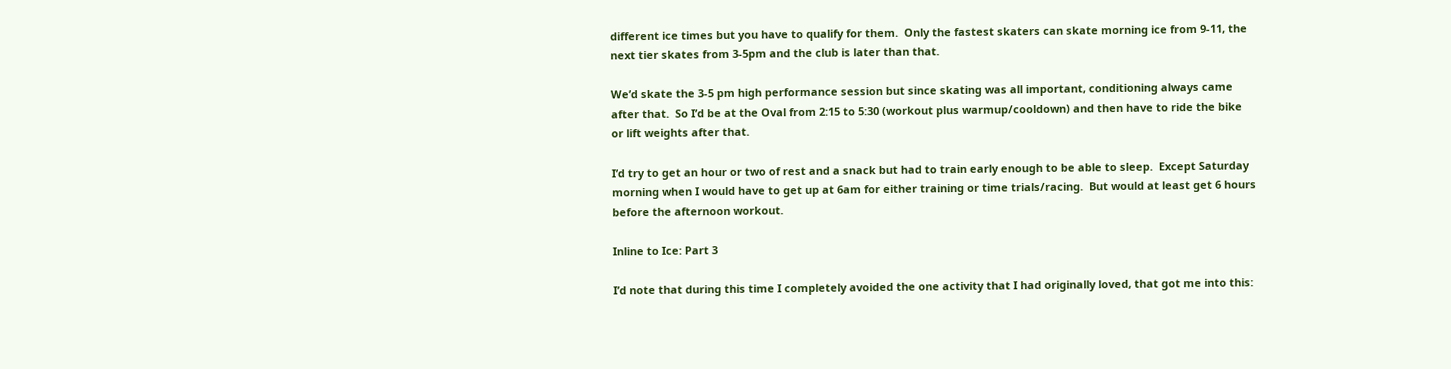different ice times but you have to qualify for them.  Only the fastest skaters can skate morning ice from 9-11, the next tier skates from 3-5pm and the club is later than that.

We’d skate the 3-5 pm high performance session but since skating was all important, conditioning always came after that.  So I’d be at the Oval from 2:15 to 5:30 (workout plus warmup/cooldown) and then have to ride the bike or lift weights after that.

I’d try to get an hour or two of rest and a snack but had to train early enough to be able to sleep.  Except Saturday morning when I would have to get up at 6am for either training or time trials/racing.  But would at least get 6 hours before the afternoon workout.

Inline to Ice: Part 3

I’d note that during this time I completely avoided the one activity that I had originally loved, that got me into this: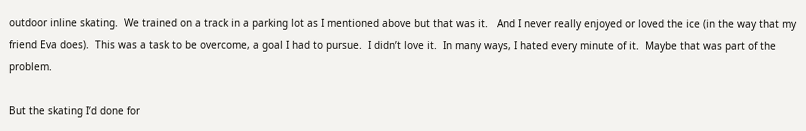outdoor inline skating.  We trained on a track in a parking lot as I mentioned above but that was it.   And I never really enjoyed or loved the ice (in the way that my friend Eva does).  This was a task to be overcome, a goal I had to pursue.  I didn’t love it.  In many ways, I hated every minute of it.  Maybe that was part of the problem.

But the skating I’d done for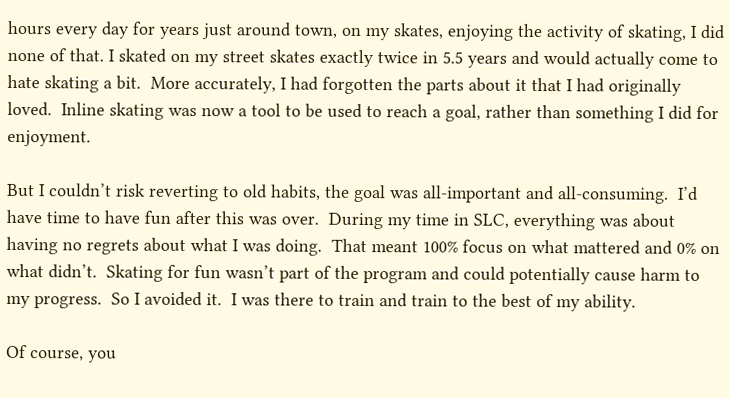hours every day for years just around town, on my skates, enjoying the activity of skating, I did none of that. I skated on my street skates exactly twice in 5.5 years and would actually come to hate skating a bit.  More accurately, I had forgotten the parts about it that I had originally loved.  Inline skating was now a tool to be used to reach a goal, rather than something I did for enjoyment.

But I couldn’t risk reverting to old habits, the goal was all-important and all-consuming.  I’d have time to have fun after this was over.  During my time in SLC, everything was about having no regrets about what I was doing.  That meant 100% focus on what mattered and 0% on what didn’t.  Skating for fun wasn’t part of the program and could potentially cause harm to my progress.  So I avoided it.  I was there to train and train to the best of my ability.

Of course, you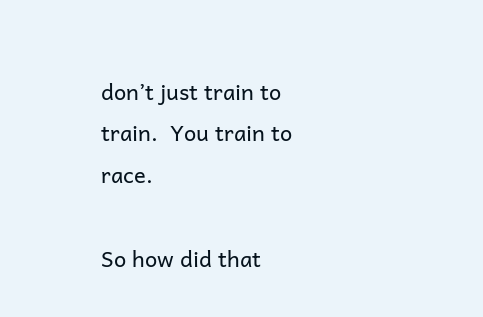don’t just train to train.  You train to race.

So how did that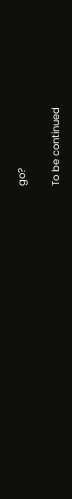go?

To be continued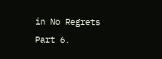in No Regrets Part 6.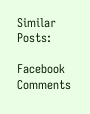Similar Posts:

Facebook Comments